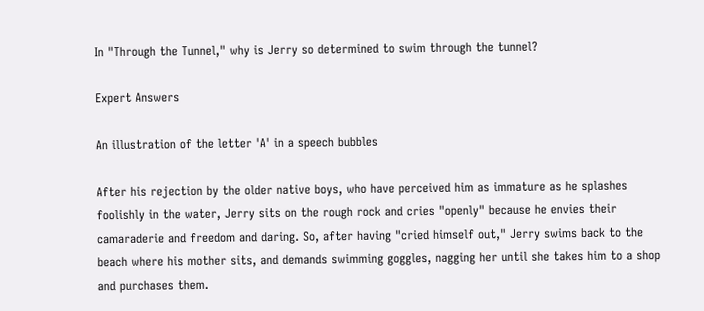In "Through the Tunnel," why is Jerry so determined to swim through the tunnel?

Expert Answers

An illustration of the letter 'A' in a speech bubbles

After his rejection by the older native boys, who have perceived him as immature as he splashes foolishly in the water, Jerry sits on the rough rock and cries "openly" because he envies their camaraderie and freedom and daring. So, after having "cried himself out," Jerry swims back to the beach where his mother sits, and demands swimming goggles, nagging her until she takes him to a shop and purchases them.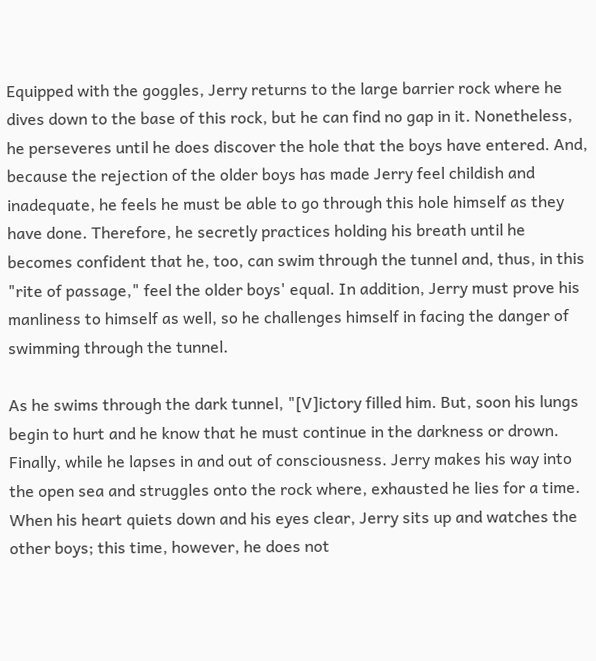Equipped with the goggles, Jerry returns to the large barrier rock where he dives down to the base of this rock, but he can find no gap in it. Nonetheless, he perseveres until he does discover the hole that the boys have entered. And, because the rejection of the older boys has made Jerry feel childish and inadequate, he feels he must be able to go through this hole himself as they have done. Therefore, he secretly practices holding his breath until he becomes confident that he, too, can swim through the tunnel and, thus, in this "rite of passage," feel the older boys' equal. In addition, Jerry must prove his manliness to himself as well, so he challenges himself in facing the danger of swimming through the tunnel.

As he swims through the dark tunnel, "[V]ictory filled him. But, soon his lungs begin to hurt and he know that he must continue in the darkness or drown. Finally, while he lapses in and out of consciousness. Jerry makes his way into the open sea and struggles onto the rock where, exhausted he lies for a time. When his heart quiets down and his eyes clear, Jerry sits up and watches the other boys; this time, however, he does not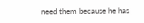need them because he has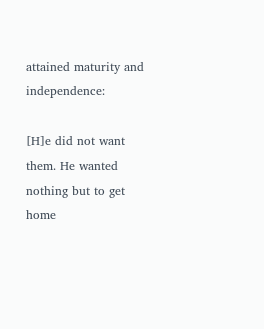attained maturity and independence:

[H]e did not want them. He wanted nothing but to get home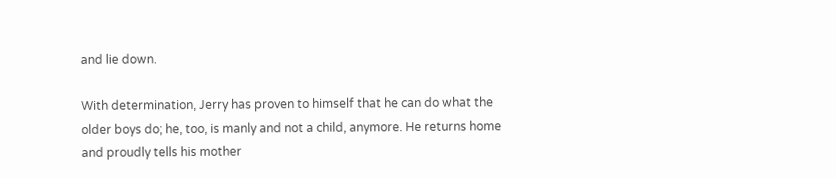and lie down.

With determination, Jerry has proven to himself that he can do what the older boys do; he, too, is manly and not a child, anymore. He returns home and proudly tells his mother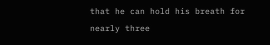that he can hold his breath for nearly three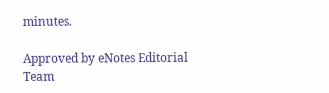minutes.

Approved by eNotes Editorial Team